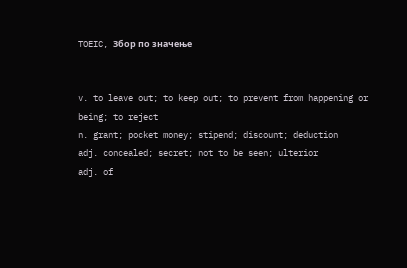TOEIC, Збор по значење


v. to leave out; to keep out; to prevent from happening or being; to reject
n. grant; pocket money; stipend; discount; deduction
adj. concealed; secret; not to be seen; ulterior
adj. of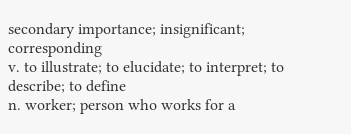secondary importance; insignificant; corresponding
v. to illustrate; to elucidate; to interpret; to describe; to define
n. worker; person who works for a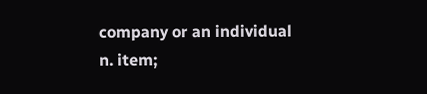company or an individual
n. item;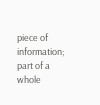piece of information; part of a whole